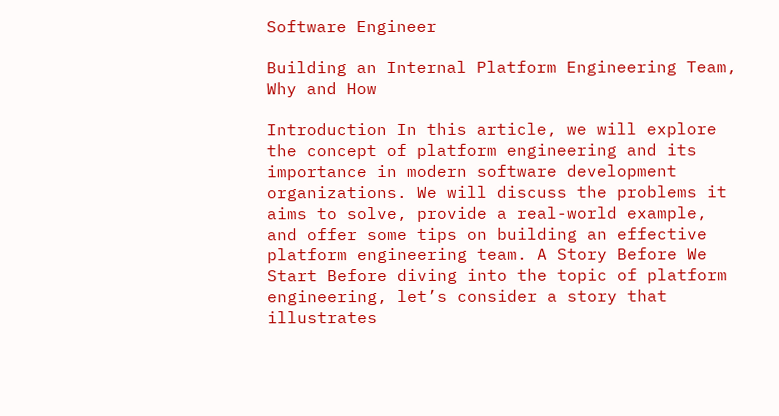Software Engineer

Building an Internal Platform Engineering Team, Why and How

Introduction In this article, we will explore the concept of platform engineering and its importance in modern software development organizations. We will discuss the problems it aims to solve, provide a real-world example, and offer some tips on building an effective platform engineering team. A Story Before We Start Before diving into the topic of platform engineering, let’s consider a story that illustrates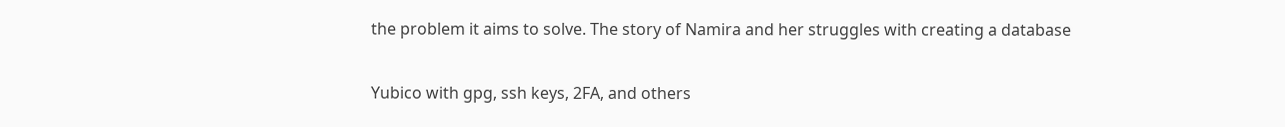the problem it aims to solve. The story of Namira and her struggles with creating a database

Yubico with gpg, ssh keys, 2FA, and others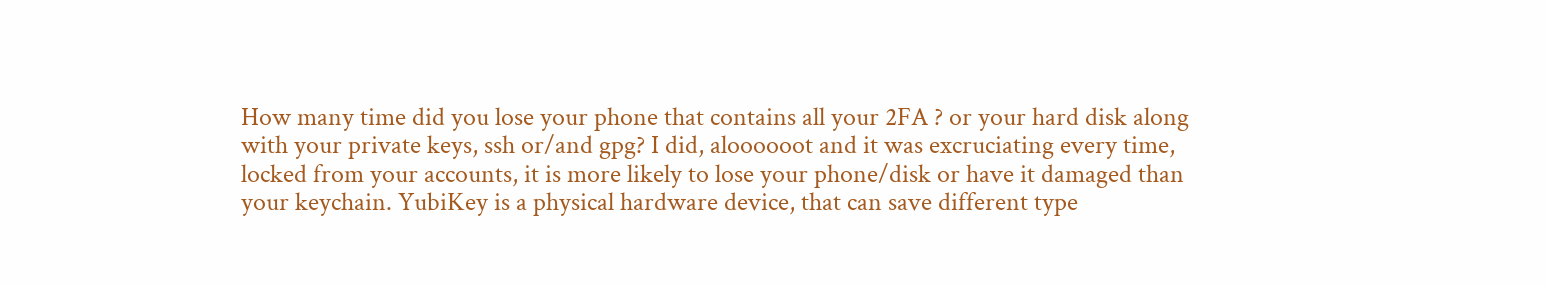How many time did you lose your phone that contains all your 2FA ? or your hard disk along with your private keys, ssh or/and gpg? I did, aloooooot and it was excruciating every time, locked from your accounts, it is more likely to lose your phone/disk or have it damaged than your keychain. YubiKey is a physical hardware device, that can save different type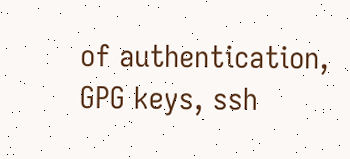of authentication, GPG keys, ssh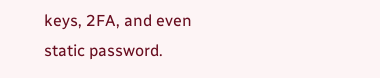keys, 2FA, and even static password.